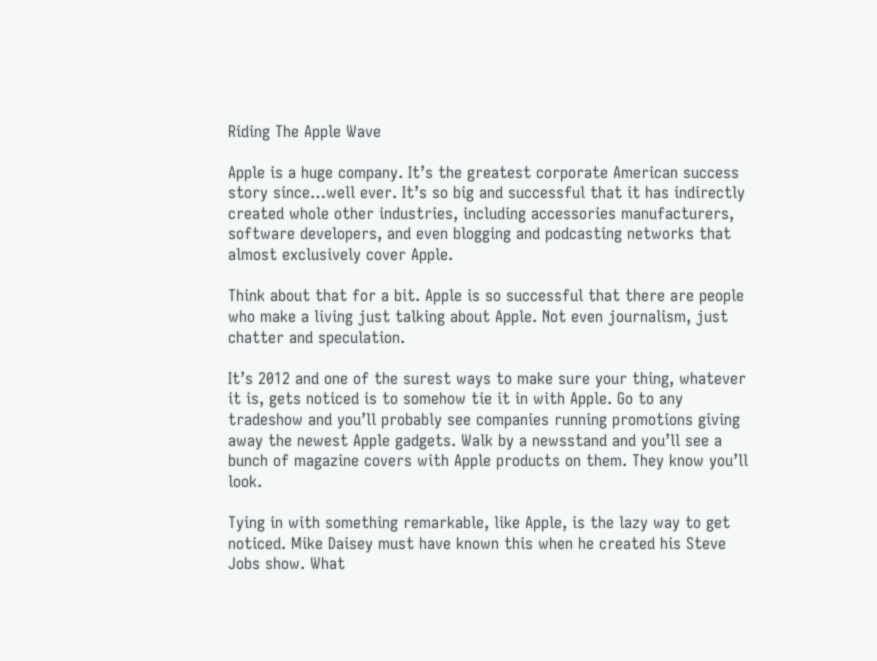Riding The Apple Wave

Apple is a huge company. It’s the greatest corporate American success story since…well ever. It’s so big and successful that it has indirectly created whole other industries, including accessories manufacturers, software developers, and even blogging and podcasting networks that almost exclusively cover Apple.

Think about that for a bit. Apple is so successful that there are people who make a living just talking about Apple. Not even journalism, just chatter and speculation.

It’s 2012 and one of the surest ways to make sure your thing, whatever it is, gets noticed is to somehow tie it in with Apple. Go to any tradeshow and you’ll probably see companies running promotions giving away the newest Apple gadgets. Walk by a newsstand and you’ll see a bunch of magazine covers with Apple products on them. They know you’ll look.

Tying in with something remarkable, like Apple, is the lazy way to get noticed. Mike Daisey must have known this when he created his Steve Jobs show. What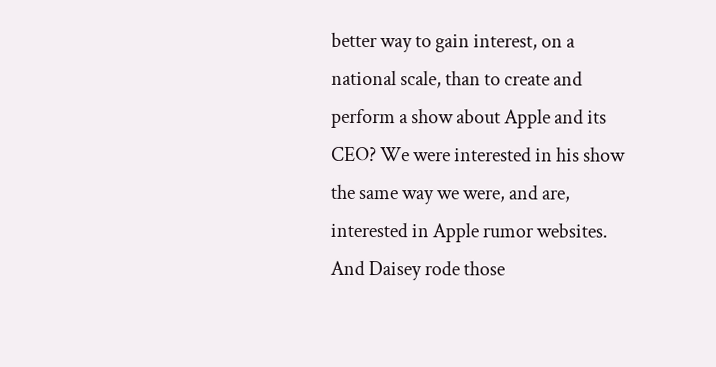better way to gain interest, on a national scale, than to create and perform a show about Apple and its CEO? We were interested in his show the same way we were, and are, interested in Apple rumor websites. And Daisey rode those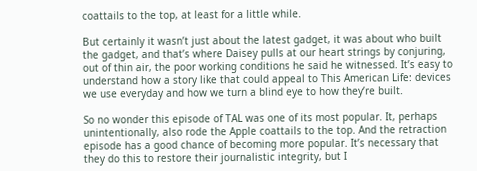coattails to the top, at least for a little while.

But certainly it wasn’t just about the latest gadget, it was about who built the gadget, and that’s where Daisey pulls at our heart strings by conjuring, out of thin air, the poor working conditions he said he witnessed. It’s easy to understand how a story like that could appeal to This American Life: devices we use everyday and how we turn a blind eye to how they’re built.

So no wonder this episode of TAL was one of its most popular. It, perhaps unintentionally, also rode the Apple coattails to the top. And the retraction episode has a good chance of becoming more popular. It’s necessary that they do this to restore their journalistic integrity, but I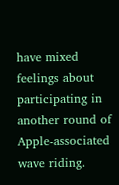have mixed feelings about participating in another round of Apple-associated wave riding.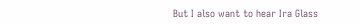But I also want to hear Ira Glass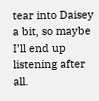tear into Daisey a bit, so maybe I’ll end up listening after all.